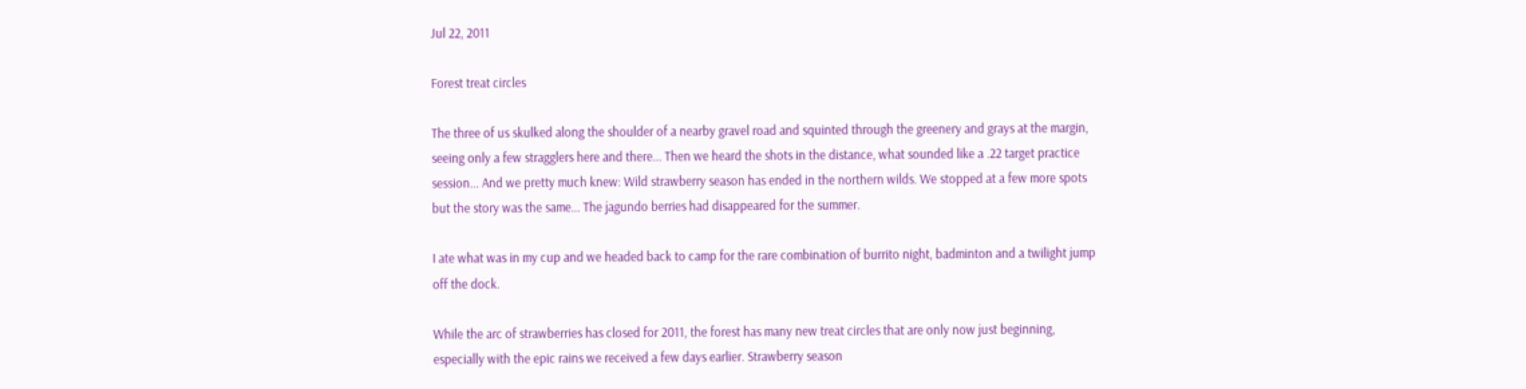Jul 22, 2011

Forest treat circles

The three of us skulked along the shoulder of a nearby gravel road and squinted through the greenery and grays at the margin, seeing only a few stragglers here and there... Then we heard the shots in the distance, what sounded like a .22 target practice session... And we pretty much knew: Wild strawberry season has ended in the northern wilds. We stopped at a few more spots but the story was the same... The jagundo berries had disappeared for the summer.

I ate what was in my cup and we headed back to camp for the rare combination of burrito night, badminton and a twilight jump off the dock.

While the arc of strawberries has closed for 2011, the forest has many new treat circles that are only now just beginning, especially with the epic rains we received a few days earlier. Strawberry season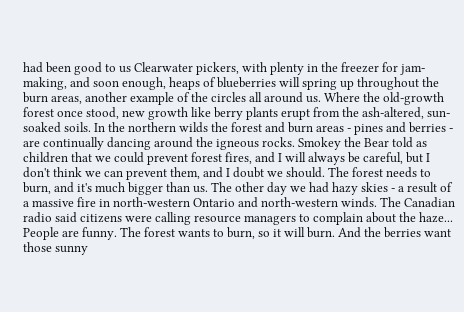had been good to us Clearwater pickers, with plenty in the freezer for jam-making, and soon enough, heaps of blueberries will spring up throughout the burn areas, another example of the circles all around us. Where the old-growth forest once stood, new growth like berry plants erupt from the ash-altered, sun-soaked soils. In the northern wilds the forest and burn areas - pines and berries - are continually dancing around the igneous rocks. Smokey the Bear told as children that we could prevent forest fires, and I will always be careful, but I don't think we can prevent them, and I doubt we should. The forest needs to burn, and it's much bigger than us. The other day we had hazy skies - a result of a massive fire in north-western Ontario and north-western winds. The Canadian radio said citizens were calling resource managers to complain about the haze... People are funny. The forest wants to burn, so it will burn. And the berries want those sunny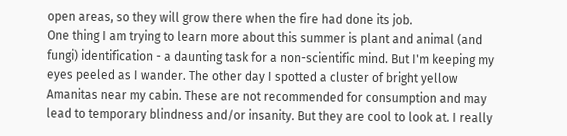open areas, so they will grow there when the fire had done its job.
One thing I am trying to learn more about this summer is plant and animal (and fungi) identification - a daunting task for a non-scientific mind. But I'm keeping my eyes peeled as I wander. The other day I spotted a cluster of bright yellow Amanitas near my cabin. These are not recommended for consumption and may lead to temporary blindness and/or insanity. But they are cool to look at. I really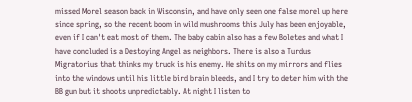missed Morel season back in Wisconsin, and have only seen one false morel up here since spring, so the recent boom in wild mushrooms this July has been enjoyable, even if I can't eat most of them. The baby cabin also has a few Boletes and what I have concluded is a Destoying Angel as neighbors. There is also a Turdus Migratorius that thinks my truck is his enemy. He shits on my mirrors and flies into the windows until his little bird brain bleeds, and I try to deter him with the BB gun but it shoots unpredictably. At night I listen to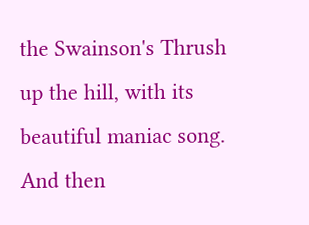the Swainson's Thrush up the hill, with its beautiful maniac song.
And then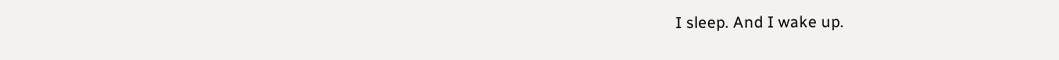I sleep. And I wake up.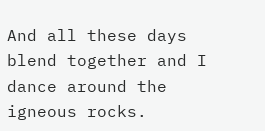And all these days blend together and I dance around the igneous rocks.